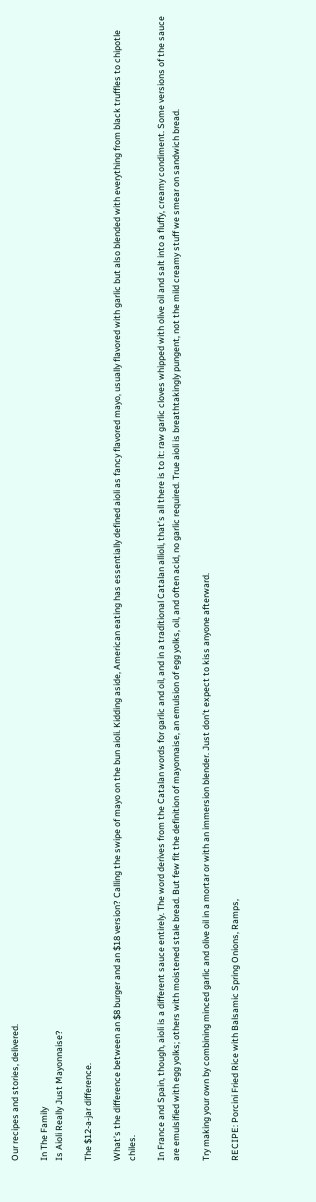Our recipes and stories, delivered.

In The Family
Is Aioli Really Just Mayonnaise?

The $12-a-jar difference.

What’s the difference between an $8 burger and an $18 version? Calling the swipe of mayo on the bun aioli. Kidding aside, American eating has essentially defined aioli as fancy flavored mayo, usually flavored with garlic but also blended with everything from black truffles to chipotle chiles.

In France and Spain, though, aioli is a different sauce entirely. The word derives from the Catalan words for garlic and oil, and in a traditional Catalan allioli, that’s all there is to it: raw garlic cloves whipped with olive oil and salt into a fluffy, creamy condiment. Some versions of the sauce are emulsified with egg yolks; others with moistened stale bread. But few fit the definition of mayonnaise, an emulsion of egg yolks, oil, and often acid, no garlic required. True aioli is breathtakingly pungent, not the mild creamy stuff we smear on sandwich bread.

Try making your own by combining minced garlic and olive oil in a mortar or with an immersion blender. Just don’t expect to kiss anyone afterward.

RECIPE: Porcini Fried Rice with Balsamic Spring Onions, Ramps,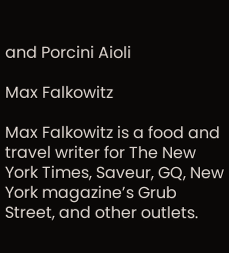and Porcini Aioli

Max Falkowitz

Max Falkowitz is a food and travel writer for The New York Times, Saveur, GQ, New York magazine’s Grub Street, and other outlets.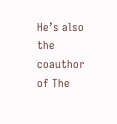He’s also the coauthor of The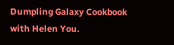Dumpling Galaxy Cookbook with Helen You.